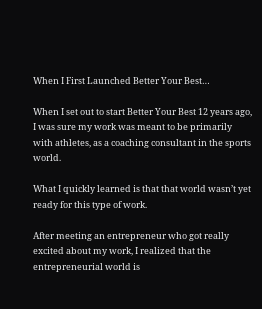When I First Launched Better Your Best…

When I set out to start Better Your Best 12 years ago, I was sure my work was meant to be primarily with athletes, as a coaching consultant in the sports world.

What I quickly learned is that that world wasn’t yet ready for this type of work.

After meeting an entrepreneur who got really excited about my work, I realized that the entrepreneurial world is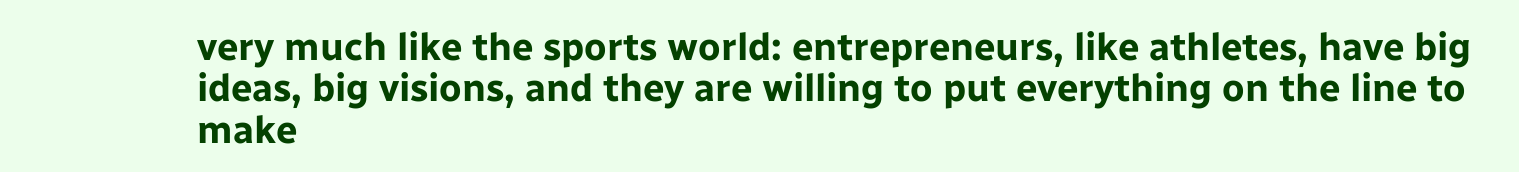very much like the sports world: entrepreneurs, like athletes, have big ideas, big visions, and they are willing to put everything on the line to make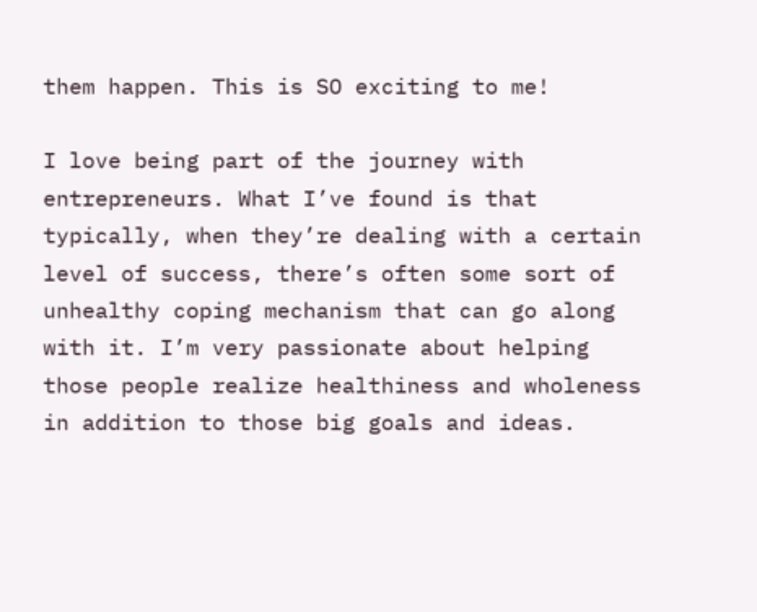them happen. This is SO exciting to me!

I love being part of the journey with entrepreneurs. What I’ve found is that typically, when they’re dealing with a certain level of success, there’s often some sort of unhealthy coping mechanism that can go along with it. I’m very passionate about helping those people realize healthiness and wholeness in addition to those big goals and ideas.